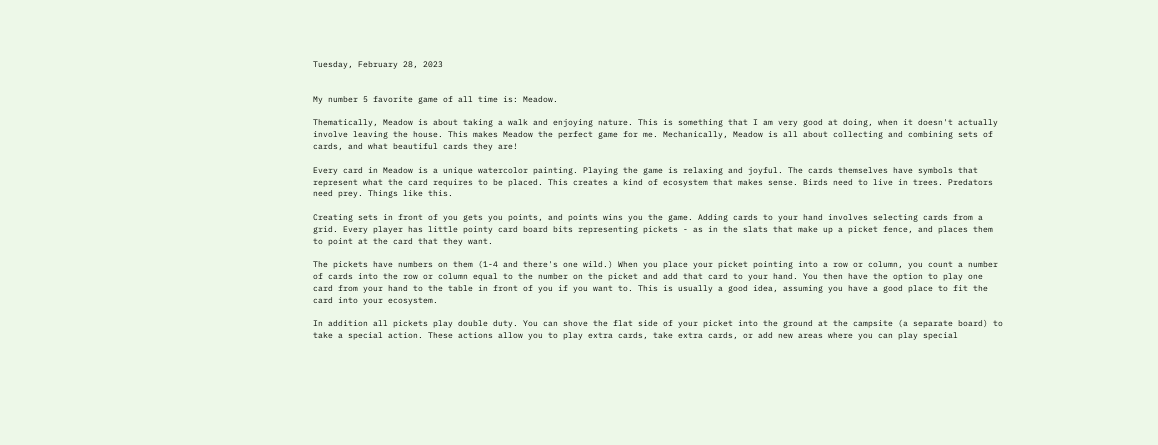Tuesday, February 28, 2023


My number 5 favorite game of all time is: Meadow.

Thematically, Meadow is about taking a walk and enjoying nature. This is something that I am very good at doing, when it doesn't actually involve leaving the house. This makes Meadow the perfect game for me. Mechanically, Meadow is all about collecting and combining sets of cards, and what beautiful cards they are!

Every card in Meadow is a unique watercolor painting. Playing the game is relaxing and joyful. The cards themselves have symbols that represent what the card requires to be placed. This creates a kind of ecosystem that makes sense. Birds need to live in trees. Predators need prey. Things like this.

Creating sets in front of you gets you points, and points wins you the game. Adding cards to your hand involves selecting cards from a grid. Every player has little pointy card board bits representing pickets - as in the slats that make up a picket fence, and places them to point at the card that they want.

The pickets have numbers on them (1-4 and there's one wild.) When you place your picket pointing into a row or column, you count a number of cards into the row or column equal to the number on the picket and add that card to your hand. You then have the option to play one card from your hand to the table in front of you if you want to. This is usually a good idea, assuming you have a good place to fit the card into your ecosystem.

In addition all pickets play double duty. You can shove the flat side of your picket into the ground at the campsite (a separate board) to take a special action. These actions allow you to play extra cards, take extra cards, or add new areas where you can play special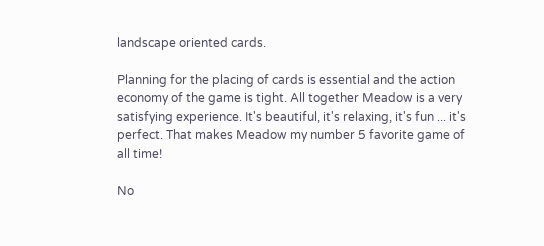landscape oriented cards.

Planning for the placing of cards is essential and the action economy of the game is tight. All together Meadow is a very satisfying experience. It's beautiful, it's relaxing, it's fun ... it's perfect. That makes Meadow my number 5 favorite game of all time!

No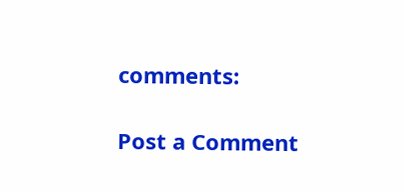comments:

Post a Comment